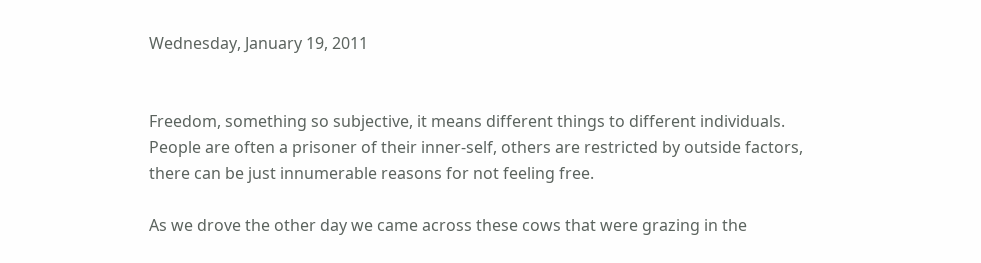Wednesday, January 19, 2011


Freedom, something so subjective, it means different things to different individuals. People are often a prisoner of their inner-self, others are restricted by outside factors, there can be just innumerable reasons for not feeling free.

As we drove the other day we came across these cows that were grazing in the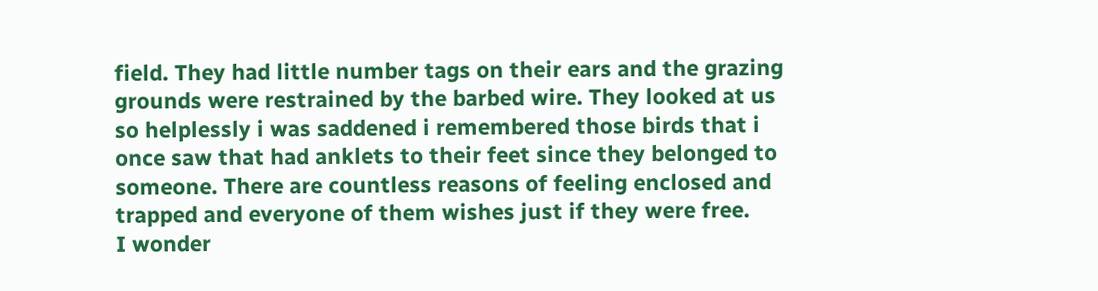field. They had little number tags on their ears and the grazing grounds were restrained by the barbed wire. They looked at us so helplessly i was saddened i remembered those birds that i once saw that had anklets to their feet since they belonged to someone. There are countless reasons of feeling enclosed and trapped and everyone of them wishes just if they were free.
I wonder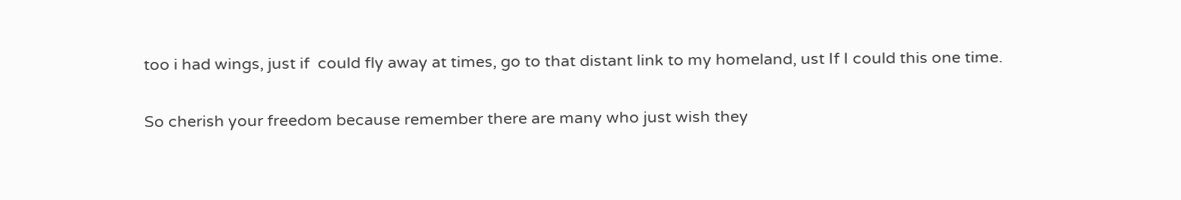too i had wings, just if  could fly away at times, go to that distant link to my homeland, ust If I could this one time.

So cherish your freedom because remember there are many who just wish they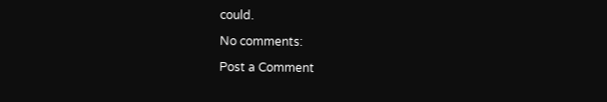could.

No comments:

Post a Comment